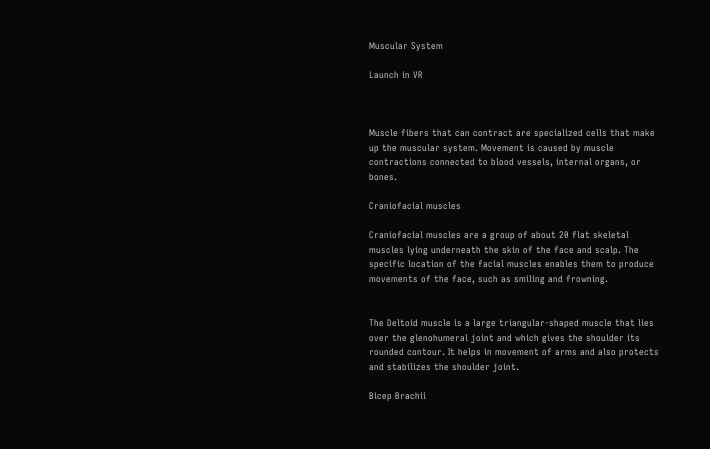Muscular System

Launch in VR



Muscle fibers that can contract are specialized cells that make up the muscular system. Movement is caused by muscle contractions connected to blood vessels, internal organs, or bones.

Craniofacial muscles

Craniofacial muscles are a group of about 20 flat skeletal muscles lying underneath the skin of the face and scalp. The specific location of the facial muscles enables them to produce movements of the face, such as smiling and frowning.


The Deltoid muscle is a large triangular-shaped muscle that lies over the glenohumeral joint and which gives the shoulder its rounded contour. It helps in movement of arms and also protects and stabilizes the shoulder joint.

Bicep Brachii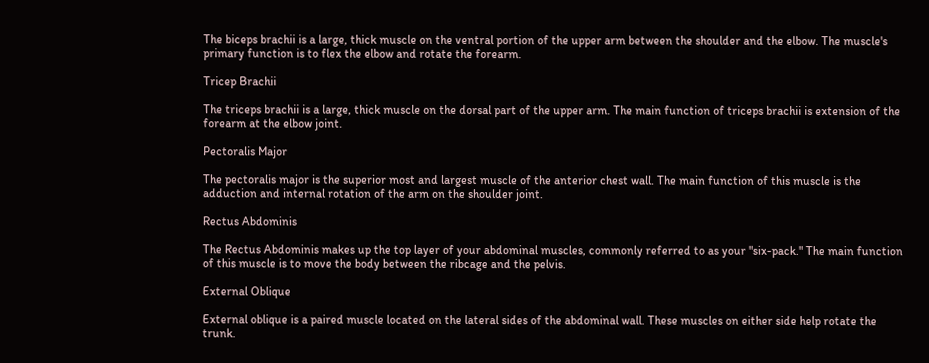The biceps brachii is a large, thick muscle on the ventral portion of the upper arm between the shoulder and the elbow. The muscle's primary function is to flex the elbow and rotate the forearm.

Tricep Brachii

The triceps brachii is a large, thick muscle on the dorsal part of the upper arm. The main function of triceps brachii is extension of the forearm at the elbow joint.

Pectoralis Major

The pectoralis major is the superior most and largest muscle of the anterior chest wall. The main function of this muscle is the adduction and internal rotation of the arm on the shoulder joint.

Rectus Abdominis

The Rectus Abdominis makes up the top layer of your abdominal muscles, commonly referred to as your "six-pack." The main function of this muscle is to move the body between the ribcage and the pelvis.

External Oblique

External oblique is a paired muscle located on the lateral sides of the abdominal wall. These muscles on either side help rotate the trunk.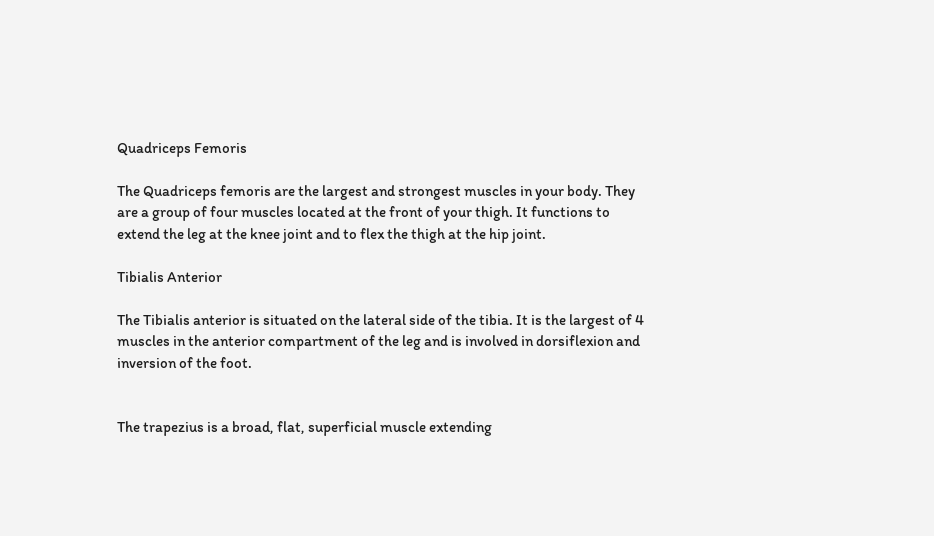Quadriceps Femoris

The Quadriceps femoris are the largest and strongest muscles in your body. They are a group of four muscles located at the front of your thigh. It functions to extend the leg at the knee joint and to flex the thigh at the hip joint.

Tibialis Anterior

The Tibialis anterior is situated on the lateral side of the tibia. It is the largest of 4 muscles in the anterior compartment of the leg and is involved in dorsiflexion and inversion of the foot.


The trapezius is a broad, flat, superficial muscle extending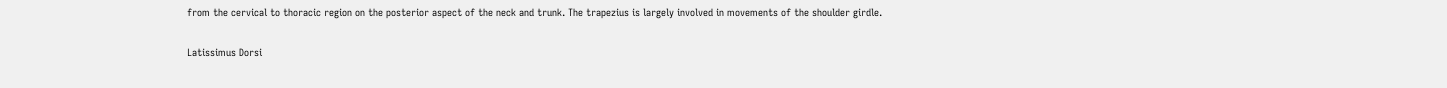from the cervical to thoracic region on the posterior aspect of the neck and trunk. The trapezius is largely involved in movements of the shoulder girdle.

Latissimus Dorsi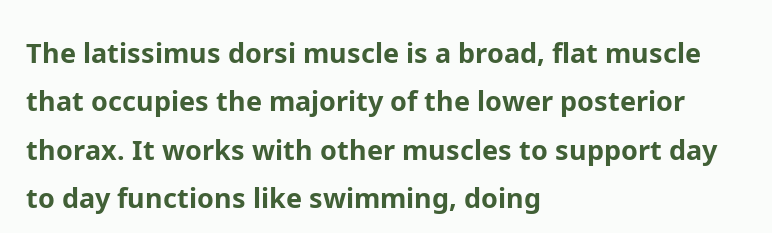The latissimus dorsi muscle is a broad, flat muscle that occupies the majority of the lower posterior thorax. It works with other muscles to support day to day functions like swimming, doing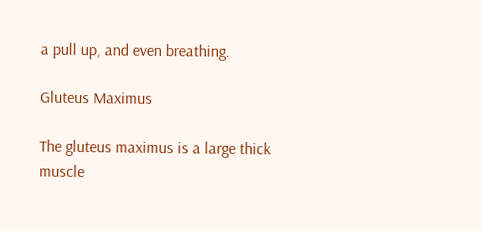a pull up, and even breathing.

Gluteus Maximus

The gluteus maximus is a large thick muscle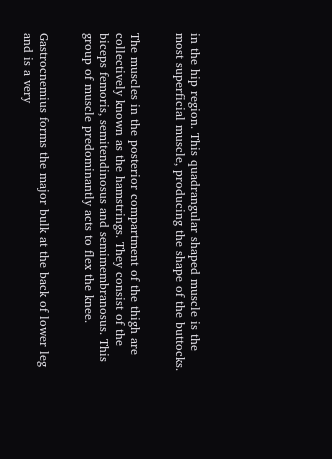in the hip region. This quadrangular shaped muscle is the most superficial muscle, producing the shape of the buttocks.


The muscles in the posterior compartment of the thigh are collectively known as the hamstrings. They consist of the biceps femoris, semitendinosus and semimembranosus. This group of muscle predominantly acts to flex the knee.


Gastrocnemius forms the major bulk at the back of lower leg and is a very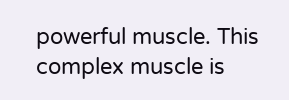powerful muscle. This complex muscle is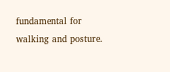fundamental for walking and posture.